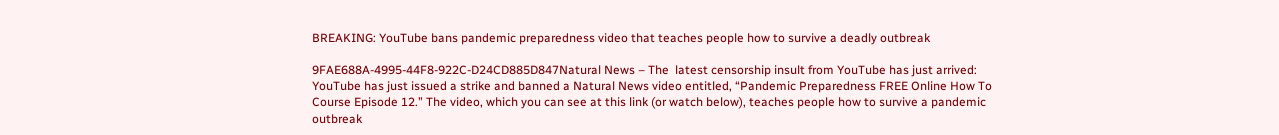BREAKING: YouTube bans pandemic preparedness video that teaches people how to survive a deadly outbreak

9FAE688A-4995-44F8-922C-D24CD885D847Natural News – The  latest censorship insult from YouTube has just arrived: YouTube has just issued a strike and banned a Natural News video entitled, “Pandemic Preparedness FREE Online How To Course Episode 12.” The video, which you can see at this link (or watch below), teaches people how to survive a pandemic outbreak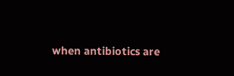when antibiotics are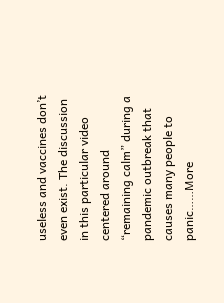useless and vaccines don’t even exist. The discussion in this particular video centered around “remaining calm” during a pandemic outbreak that causes many people to panic……More